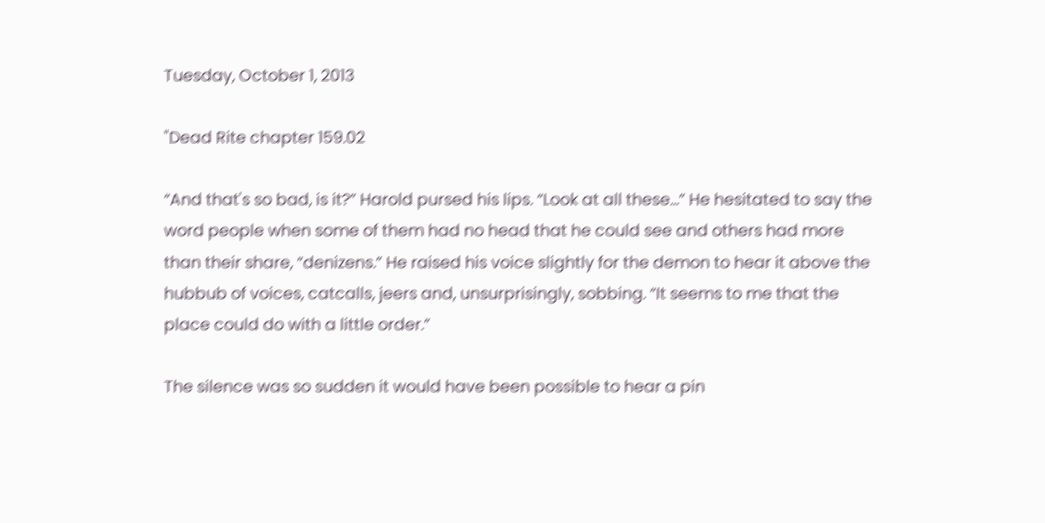Tuesday, October 1, 2013

"Dead Rite chapter 159.02

“And that's so bad, is it?” Harold pursed his lips. “Look at all these...” He hesitated to say the word people when some of them had no head that he could see and others had more than their share, “denizens.” He raised his voice slightly for the demon to hear it above the hubbub of voices, catcalls, jeers and, unsurprisingly, sobbing. “It seems to me that the place could do with a little order.”

The silence was so sudden it would have been possible to hear a pin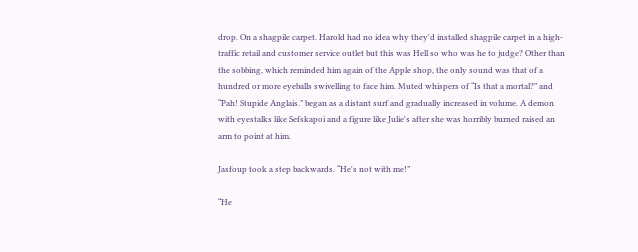drop. On a shagpile carpet. Harold had no idea why they'd installed shagpile carpet in a high-traffic retail and customer service outlet but this was Hell so who was he to judge? Other than the sobbing, which reminded him again of the Apple shop, the only sound was that of a hundred or more eyeballs swivelling to face him. Muted whispers of “Is that a mortal?” and “Pah! Stupide Anglais.” began as a distant surf and gradually increased in volume. A demon with eyestalks like Sefskapoi and a figure like Julie's after she was horribly burned raised an arm to point at him.

Jasfoup took a step backwards. “He's not with me!”

“He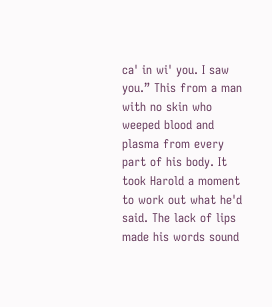ca' in wi' you. I saw you.” This from a man with no skin who weeped blood and plasma from every part of his body. It took Harold a moment to work out what he'd said. The lack of lips made his words sound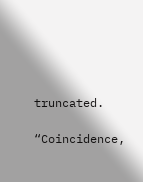truncated.

“Coincidence,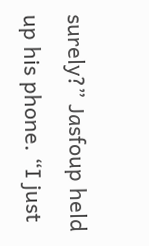surely?” Jasfoup held up his phone. “I just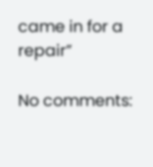came in for a repair”

No comments: